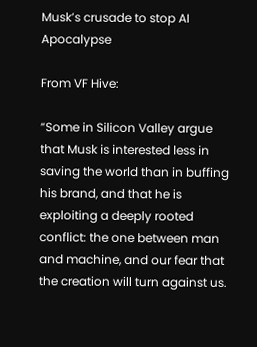Musk’s crusade to stop AI Apocalypse

From VF Hive:

“Some in Silicon Valley argue that Musk is interested less in saving the world than in buffing his brand, and that he is exploiting a deeply rooted conflict: the one between man and machine, and our fear that the creation will turn against us.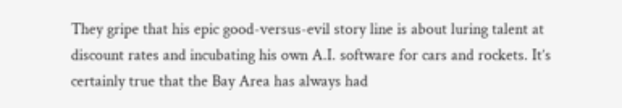They gripe that his epic good-versus-evil story line is about luring talent at discount rates and incubating his own A.I. software for cars and rockets. It’s certainly true that the Bay Area has always had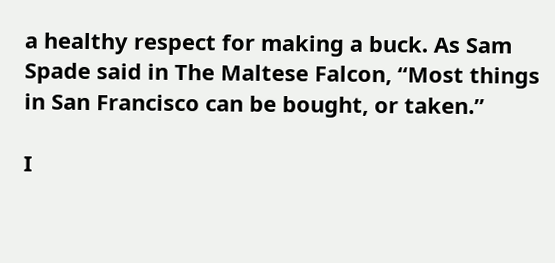a healthy respect for making a buck. As Sam Spade said in The Maltese Falcon, “Most things in San Francisco can be bought, or taken.”

I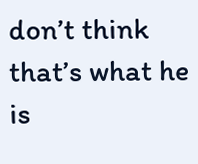don’t think that’s what he is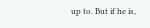up to. But if he is,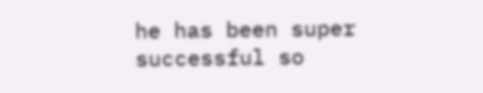he has been super successful so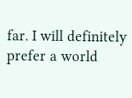far. I will definitely prefer a world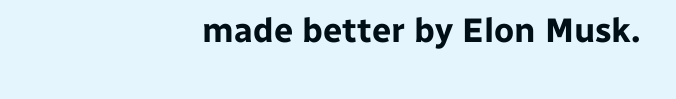made better by Elon Musk.